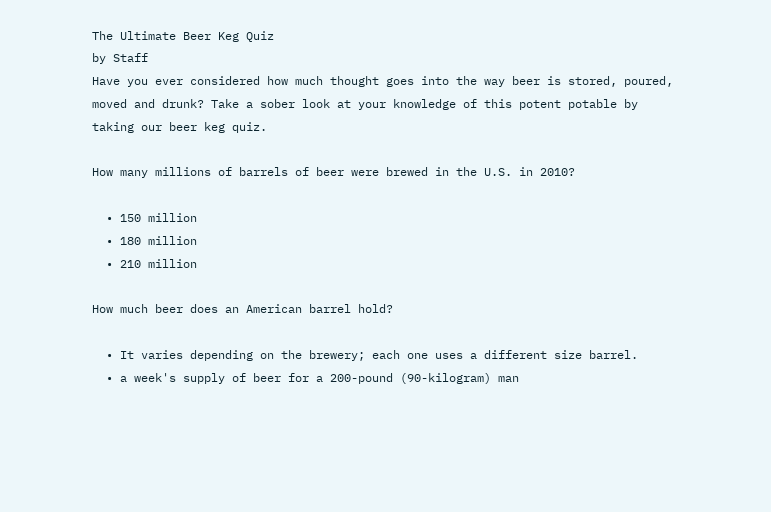The Ultimate Beer Keg Quiz
by Staff
Have you ever considered how much thought goes into the way beer is stored, poured, moved and drunk? Take a sober look at your knowledge of this potent potable by taking our beer keg quiz.

How many millions of barrels of beer were brewed in the U.S. in 2010?

  • 150 million
  • 180 million
  • 210 million

How much beer does an American barrel hold?

  • It varies depending on the brewery; each one uses a different size barrel.
  • a week's supply of beer for a 200-pound (90-kilogram) man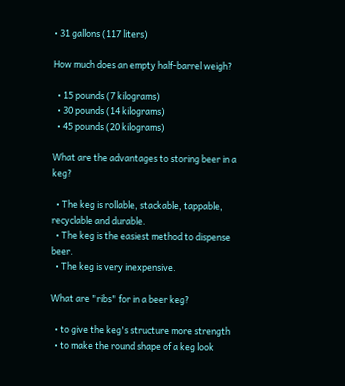• 31 gallons (117 liters)

How much does an empty half-barrel weigh?

  • 15 pounds (7 kilograms)
  • 30 pounds (14 kilograms)
  • 45 pounds (20 kilograms)

What are the advantages to storing beer in a keg?

  • The keg is rollable, stackable, tappable, recyclable and durable.
  • The keg is the easiest method to dispense beer.
  • The keg is very inexpensive.

What are "ribs" for in a beer keg?

  • to give the keg's structure more strength
  • to make the round shape of a keg look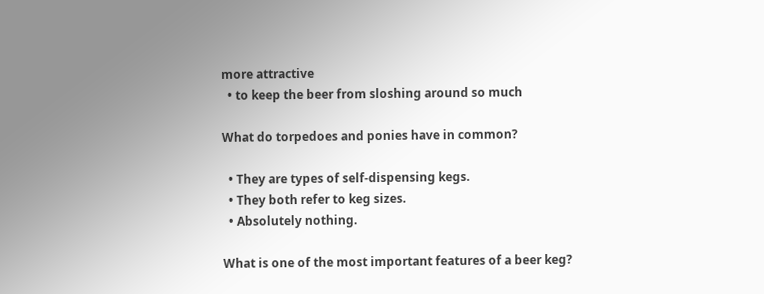more attractive
  • to keep the beer from sloshing around so much

What do torpedoes and ponies have in common?

  • They are types of self-dispensing kegs.
  • They both refer to keg sizes.
  • Absolutely nothing.

What is one of the most important features of a beer keg?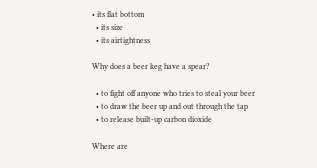• its flat bottom
  • its size
  • its airtightness

Why does a beer keg have a spear?

  • to fight off anyone who tries to steal your beer
  • to draw the beer up and out through the tap
  • to release built-up carbon dioxide

Where are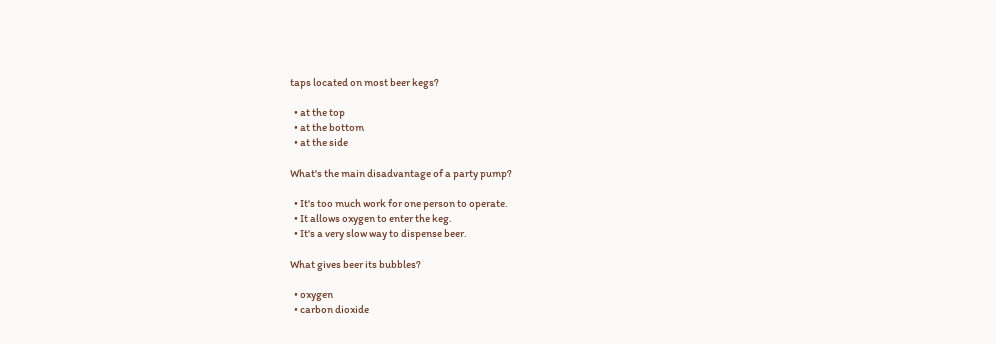taps located on most beer kegs?

  • at the top
  • at the bottom
  • at the side

What's the main disadvantage of a party pump?

  • It's too much work for one person to operate.
  • It allows oxygen to enter the keg.
  • It's a very slow way to dispense beer.

What gives beer its bubbles?

  • oxygen
  • carbon dioxide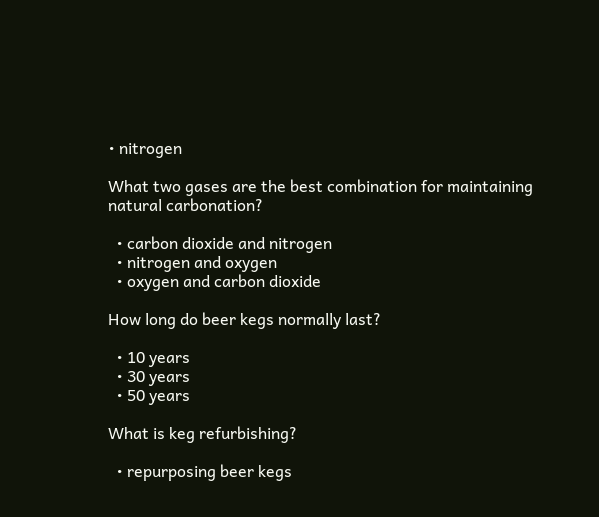• nitrogen

What two gases are the best combination for maintaining natural carbonation?

  • carbon dioxide and nitrogen
  • nitrogen and oxygen
  • oxygen and carbon dioxide

How long do beer kegs normally last?

  • 10 years
  • 30 years
  • 50 years

What is keg refurbishing?

  • repurposing beer kegs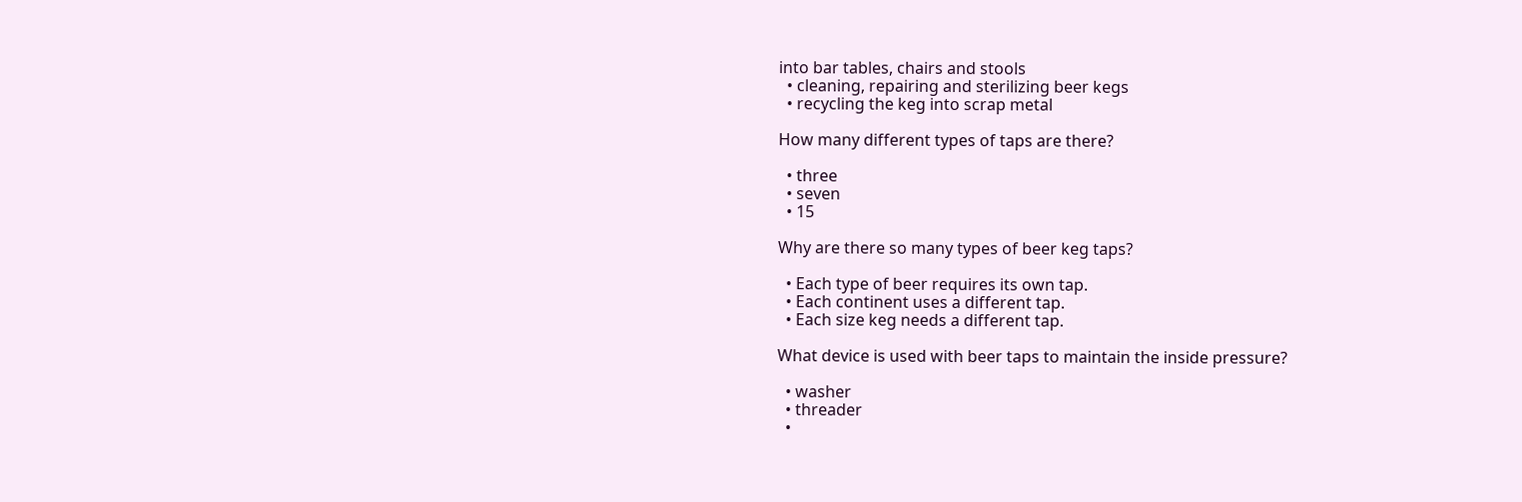into bar tables, chairs and stools
  • cleaning, repairing and sterilizing beer kegs
  • recycling the keg into scrap metal

How many different types of taps are there?

  • three
  • seven
  • 15

Why are there so many types of beer keg taps?

  • Each type of beer requires its own tap.
  • Each continent uses a different tap.
  • Each size keg needs a different tap.

What device is used with beer taps to maintain the inside pressure?

  • washer
  • threader
  •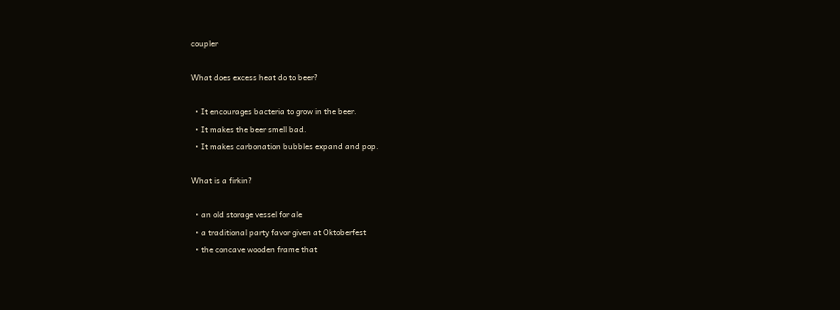coupler

What does excess heat do to beer?

  • It encourages bacteria to grow in the beer.
  • It makes the beer smell bad.
  • It makes carbonation bubbles expand and pop.

What is a firkin?

  • an old storage vessel for ale
  • a traditional party favor given at Oktoberfest
  • the concave wooden frame that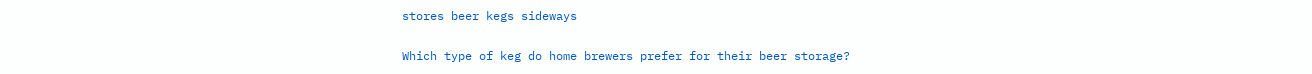stores beer kegs sideways

Which type of keg do home brewers prefer for their beer storage?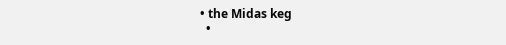• the Midas keg
  •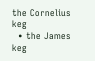the Cornelius keg
  • the James keg